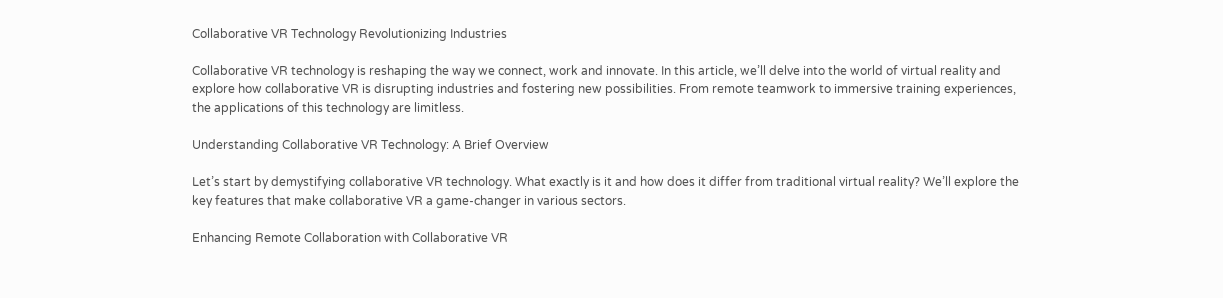Collaborative VR Technology Revolutionizing Industries

Collaborative VR technology is reshaping the way we connect, work and innovate. In this article, we’ll delve into the world of virtual reality and explore how collaborative VR is disrupting industries and fostering new possibilities. From remote teamwork to immersive training experiences, the applications of this technology are limitless.

Understanding Collaborative VR Technology: A Brief Overview

Let’s start by demystifying collaborative VR technology. What exactly is it and how does it differ from traditional virtual reality? We’ll explore the key features that make collaborative VR a game-changer in various sectors.

Enhancing Remote Collaboration with Collaborative VR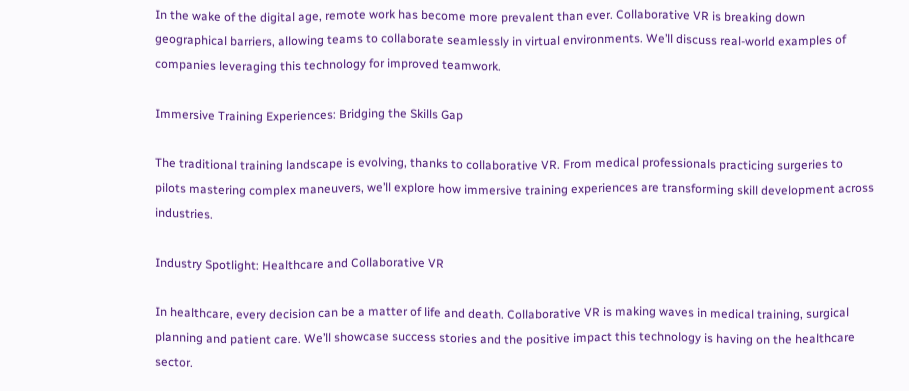In the wake of the digital age, remote work has become more prevalent than ever. Collaborative VR is breaking down geographical barriers, allowing teams to collaborate seamlessly in virtual environments. We’ll discuss real-world examples of companies leveraging this technology for improved teamwork.

Immersive Training Experiences: Bridging the Skills Gap

The traditional training landscape is evolving, thanks to collaborative VR. From medical professionals practicing surgeries to pilots mastering complex maneuvers, we’ll explore how immersive training experiences are transforming skill development across industries.

Industry Spotlight: Healthcare and Collaborative VR

In healthcare, every decision can be a matter of life and death. Collaborative VR is making waves in medical training, surgical planning and patient care. We’ll showcase success stories and the positive impact this technology is having on the healthcare sector.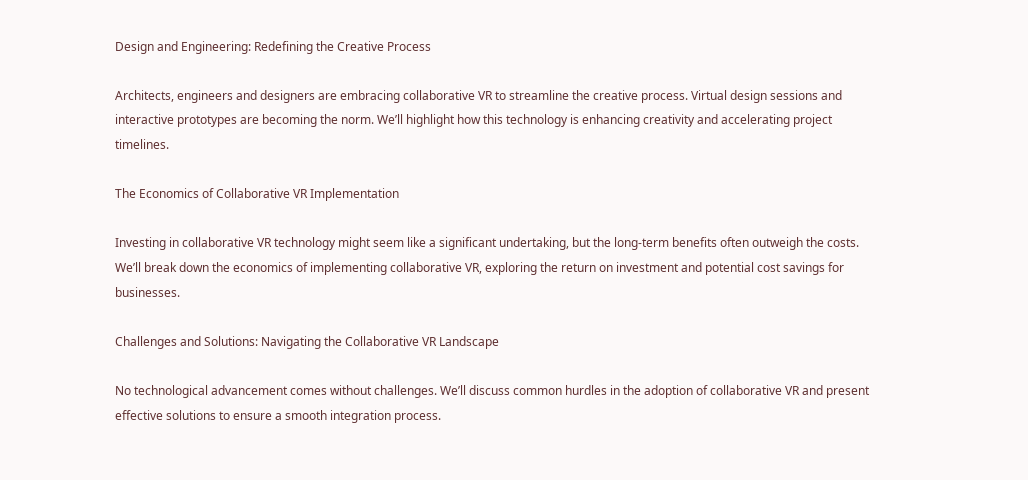Design and Engineering: Redefining the Creative Process

Architects, engineers and designers are embracing collaborative VR to streamline the creative process. Virtual design sessions and interactive prototypes are becoming the norm. We’ll highlight how this technology is enhancing creativity and accelerating project timelines.

The Economics of Collaborative VR Implementation

Investing in collaborative VR technology might seem like a significant undertaking, but the long-term benefits often outweigh the costs. We’ll break down the economics of implementing collaborative VR, exploring the return on investment and potential cost savings for businesses.

Challenges and Solutions: Navigating the Collaborative VR Landscape

No technological advancement comes without challenges. We’ll discuss common hurdles in the adoption of collaborative VR and present effective solutions to ensure a smooth integration process.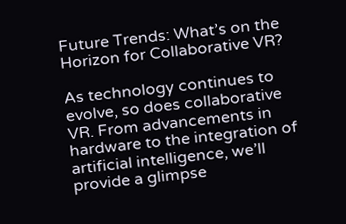Future Trends: What’s on the Horizon for Collaborative VR?

As technology continues to evolve, so does collaborative VR. From advancements in hardware to the integration of artificial intelligence, we’ll provide a glimpse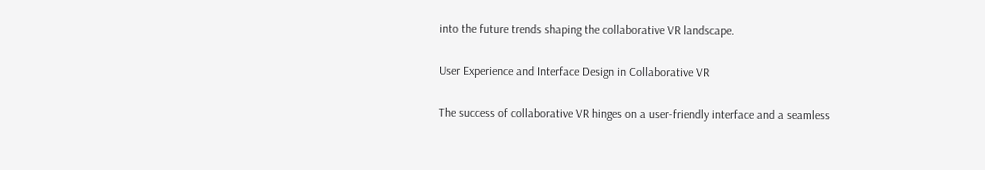into the future trends shaping the collaborative VR landscape.

User Experience and Interface Design in Collaborative VR

The success of collaborative VR hinges on a user-friendly interface and a seamless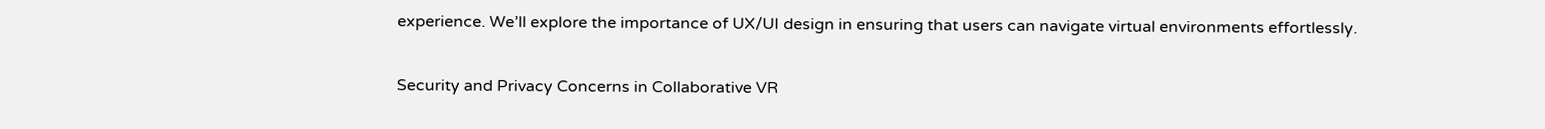experience. We’ll explore the importance of UX/UI design in ensuring that users can navigate virtual environments effortlessly.

Security and Privacy Concerns in Collaborative VR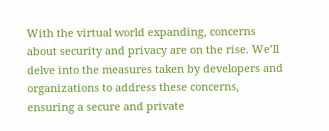With the virtual world expanding, concerns about security and privacy are on the rise. We’ll delve into the measures taken by developers and organizations to address these concerns, ensuring a secure and private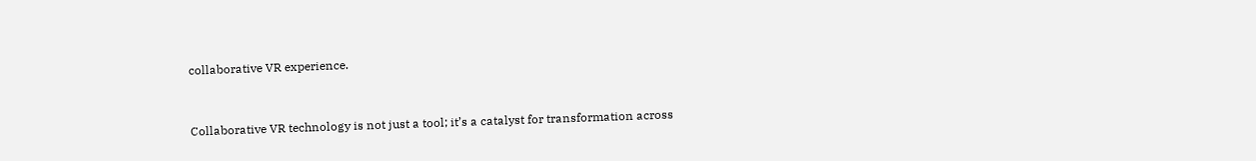collaborative VR experience.


Collaborative VR technology is not just a tool; it’s a catalyst for transformation across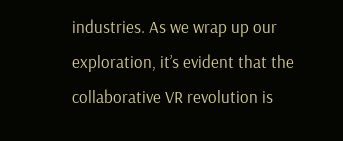industries. As we wrap up our exploration, it’s evident that the collaborative VR revolution is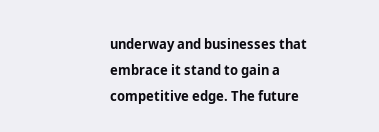underway and businesses that embrace it stand to gain a competitive edge. The future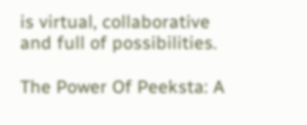is virtual, collaborative and full of possibilities.

The Power Of Peeksta: A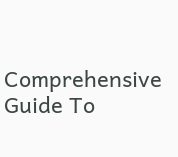Comprehensive Guide To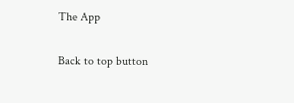The App

Back to top button